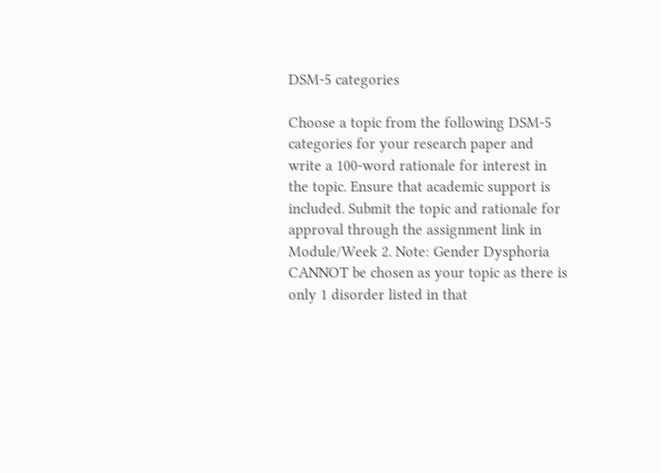DSM-5 categories

Choose a topic from the following DSM-5 categories for your research paper and write a 100-word rationale for interest in the topic. Ensure that academic support is included. Submit the topic and rationale for approval through the assignment link in Module/Week 2. Note: Gender Dysphoria CANNOT be chosen as your topic as there is only 1 disorder listed in that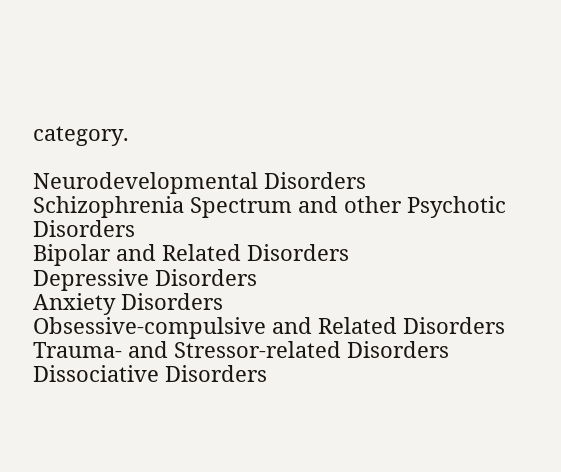category.

Neurodevelopmental Disorders
Schizophrenia Spectrum and other Psychotic Disorders
Bipolar and Related Disorders
Depressive Disorders
Anxiety Disorders
Obsessive-compulsive and Related Disorders
Trauma- and Stressor-related Disorders
Dissociative Disorders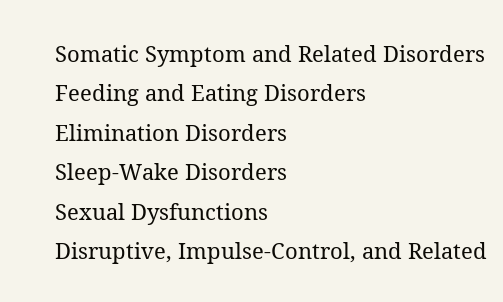Somatic Symptom and Related Disorders
Feeding and Eating Disorders
Elimination Disorders
Sleep-Wake Disorders
Sexual Dysfunctions
Disruptive, Impulse-Control, and Related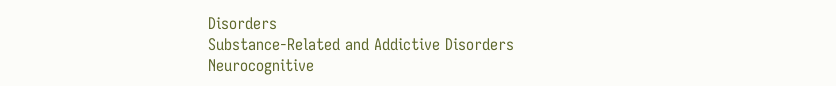Disorders
Substance-Related and Addictive Disorders
Neurocognitive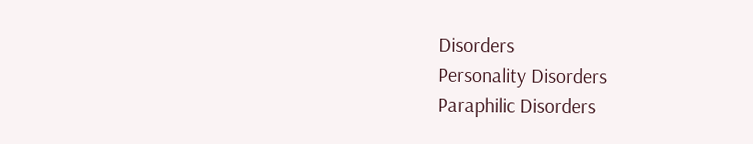Disorders
Personality Disorders
Paraphilic Disorders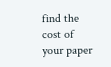find the cost of your paper